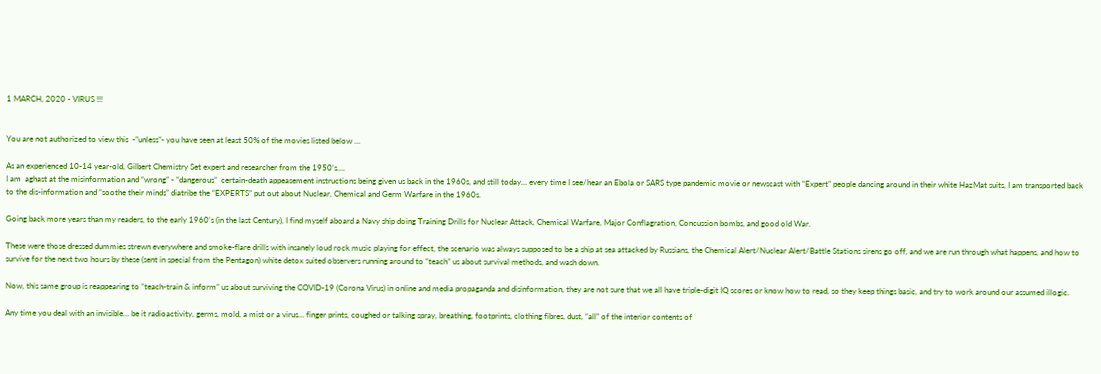1 MARCH, 2020 - VIRUS !!!


You are not authorized to view this  -”unless”- you have seen at least 50% of the movies listed below …

As an experienced 10-14 year-old, Gilbert Chemistry Set expert and researcher from the 1950’s….
I am  aghast at the misinformation and “wrong” - ”dangerous”  certain-death appeasement instructions being given us back in the 1960s, and still today… every time I see/hear an Ebola or SARS type pandemic movie or newscast with “Expert” people dancing around in their white HazMat suits, I am transported back to the dis-information and “soothe their minds” diatribe the “EXPERTS” put out about Nuclear, Chemical and Germ Warfare in the 1960s.

Going back more years than my readers, to the early 1960’s (in the last Century), I find myself aboard a Navy ship doing Training Drills for Nuclear Attack, Chemical Warfare, Major Conflagration, Concussion bombs, and good old War.

These were those dressed dummies strewn everywhere and smoke-flare drills with insanely loud rock music playing for effect, the scenario was always supposed to be a ship at sea attacked by Russians, the Chemical Alert/Nuclear Alert/Battle Stations sirens go off, and we are run through what happens, and how to survive for the next two hours by these (sent in special from the Pentagon) white detox suited observers running around to “teach” us about survival methods, and wash down.

Now, this same group is reappearing to “teach-train & inform” us about surviving the COVID-19 (Corona Virus) in online and media propaganda and disinformation, they are not sure that we all have triple-digit IQ scores or know how to read, so they keep things basic, and try to work around our assumed illogic.

Any time you deal with an invisible… be it radioactivity, germs, mold, a mist or a virus… finger prints, coughed or talking spray, breathing, footprints, clothing fibres, dust, “all” of the interior contents of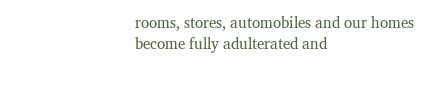rooms, stores, automobiles and our homes become fully adulterated and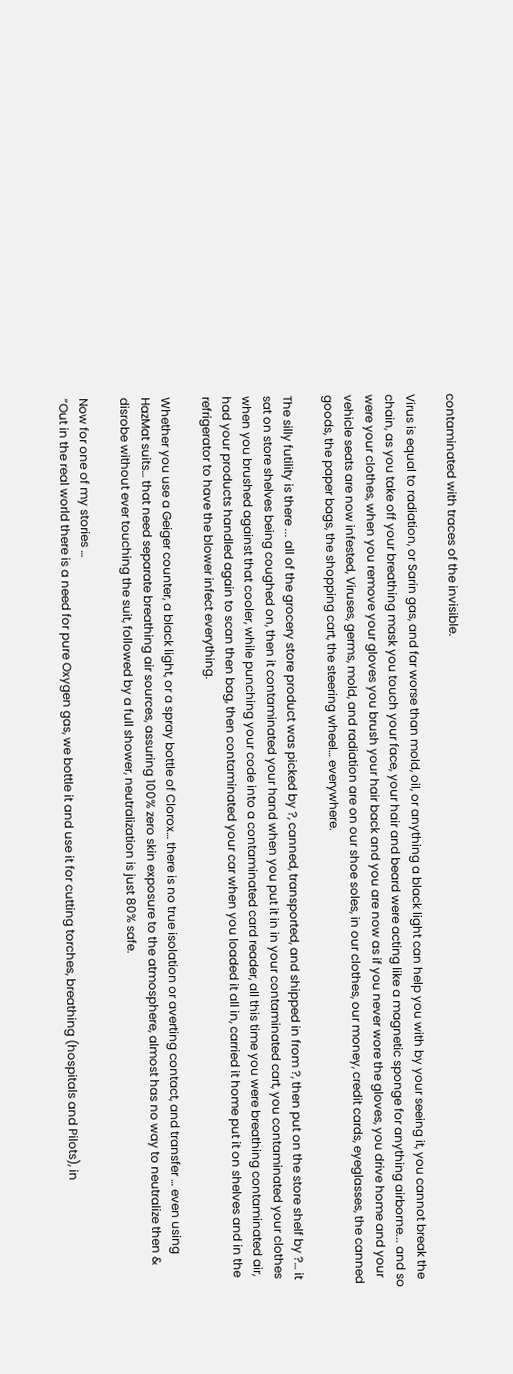contaminated with traces of the invisible.

Virus is equal to radiation, or Sarin gas, and far worse than mold, oil, or anything a black light can help you with by your seeing it, you cannot break the chain, as you take off your breathing mask you touch your face, your hair and beard were acting like a magnetic sponge for anything airborne... and so were your clothes, when you remove your gloves you brush your hair back and you are now as if you never wore the gloves, you drive home and your vehicle seats are now infested, Viruses, germs, mold, and radiation are on our shoe soles, in our clothes, our money, credit cards, eyeglasses, the canned goods, the paper bags, the shopping cart, the steering wheel… everywhere.

The silly futility is there ... all of the grocery store product was picked by ?, canned, transported, and shipped in from ?, then put on the store shelf by ?… it sat on store shelves being coughed on, then it contaminated your hand when you put it in in your contaminated cart, you contaminated your clothes when you brushed against that cooler, while punching your code into a contaminated card reader, all this time you were breathing contaminated air, had your products handled again to scan then bag, then contaminated your car when you loaded it all in, carried it home put it on shelves and in the refrigerator to have the blower infect everything.

Whether you use a Geiger counter, a black light, or a spray bottle of Clorox… there is no true isolation or averting contact, and transfer … even using HazMat suits… that need separate breathing air sources, assuring 100% zero skin exposure to the atmosphere, almost has no way to neutralize then &  disrobe without ever touching the suit, followed by a full shower, neutralization is just 80% safe.

Now for one of my stories …
“Out in the real world there is a need for pure Oxygen gas, we bottle it and use it for cutting torches, breathing (hospitals and Pilots), in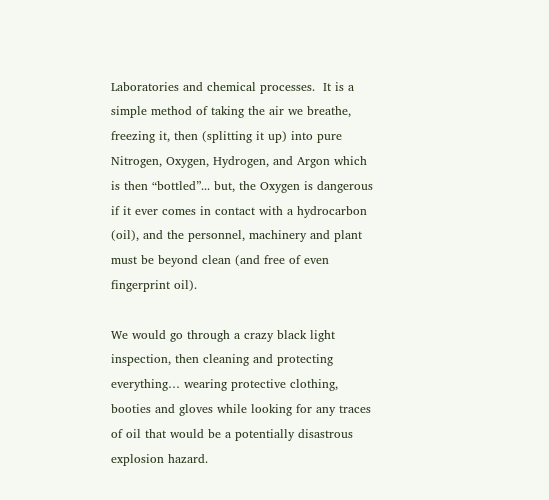Laboratories and chemical processes.  It is a simple method of taking the air we breathe, freezing it, then (splitting it up) into pure Nitrogen, Oxygen, Hydrogen, and Argon which is then “bottled”... but, the Oxygen is dangerous if it ever comes in contact with a hydrocarbon (oil), and the personnel, machinery and plant must be beyond clean (and free of even fingerprint oil).

We would go through a crazy black light inspection, then cleaning and protecting everything… wearing protective clothing, booties and gloves while looking for any traces of oil that would be a potentially disastrous explosion hazard.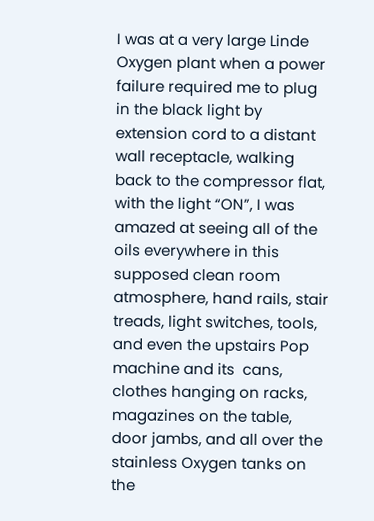I was at a very large Linde Oxygen plant when a power failure required me to plug in the black light by extension cord to a distant wall receptacle, walking back to the compressor flat, with the light “ON”, I was amazed at seeing all of the oils everywhere in this supposed clean room atmosphere, hand rails, stair treads, light switches, tools, and even the upstairs Pop machine and its  cans, clothes hanging on racks, magazines on the table, door jambs, and all over the stainless Oxygen tanks on the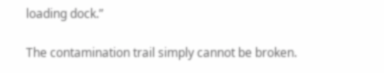loading dock.”

The contamination trail simply cannot be broken.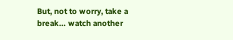But, not to worry, take a break… watch another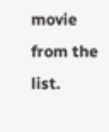movie from the list.